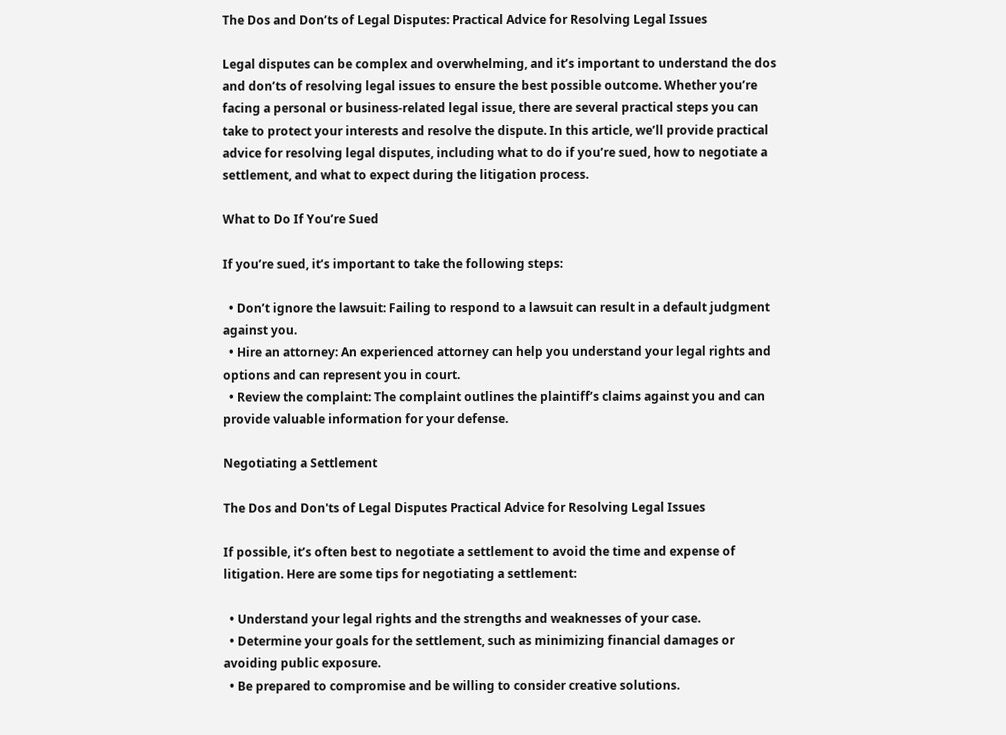The Dos and Don’ts of Legal Disputes: Practical Advice for Resolving Legal Issues

Legal disputes can be complex and overwhelming, and it’s important to understand the dos and don’ts of resolving legal issues to ensure the best possible outcome. Whether you’re facing a personal or business-related legal issue, there are several practical steps you can take to protect your interests and resolve the dispute. In this article, we’ll provide practical advice for resolving legal disputes, including what to do if you’re sued, how to negotiate a settlement, and what to expect during the litigation process.

What to Do If You’re Sued

If you’re sued, it’s important to take the following steps:

  • Don’t ignore the lawsuit: Failing to respond to a lawsuit can result in a default judgment against you.
  • Hire an attorney: An experienced attorney can help you understand your legal rights and options and can represent you in court.
  • Review the complaint: The complaint outlines the plaintiff’s claims against you and can provide valuable information for your defense.

Negotiating a Settlement

The Dos and Don'ts of Legal Disputes Practical Advice for Resolving Legal Issues

If possible, it’s often best to negotiate a settlement to avoid the time and expense of litigation. Here are some tips for negotiating a settlement:

  • Understand your legal rights and the strengths and weaknesses of your case.
  • Determine your goals for the settlement, such as minimizing financial damages or avoiding public exposure.
  • Be prepared to compromise and be willing to consider creative solutions.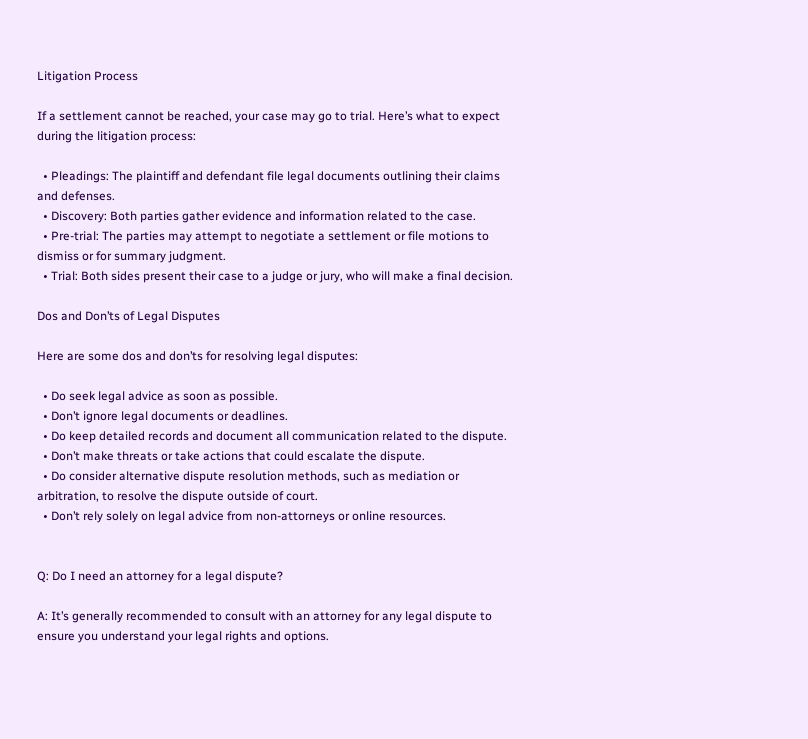Litigation Process

If a settlement cannot be reached, your case may go to trial. Here’s what to expect during the litigation process:

  • Pleadings: The plaintiff and defendant file legal documents outlining their claims and defenses.
  • Discovery: Both parties gather evidence and information related to the case.
  • Pre-trial: The parties may attempt to negotiate a settlement or file motions to dismiss or for summary judgment.
  • Trial: Both sides present their case to a judge or jury, who will make a final decision.

Dos and Don’ts of Legal Disputes

Here are some dos and don’ts for resolving legal disputes:

  • Do seek legal advice as soon as possible.
  • Don’t ignore legal documents or deadlines.
  • Do keep detailed records and document all communication related to the dispute.
  • Don’t make threats or take actions that could escalate the dispute.
  • Do consider alternative dispute resolution methods, such as mediation or arbitration, to resolve the dispute outside of court.
  • Don’t rely solely on legal advice from non-attorneys or online resources.


Q: Do I need an attorney for a legal dispute?

A: It’s generally recommended to consult with an attorney for any legal dispute to ensure you understand your legal rights and options.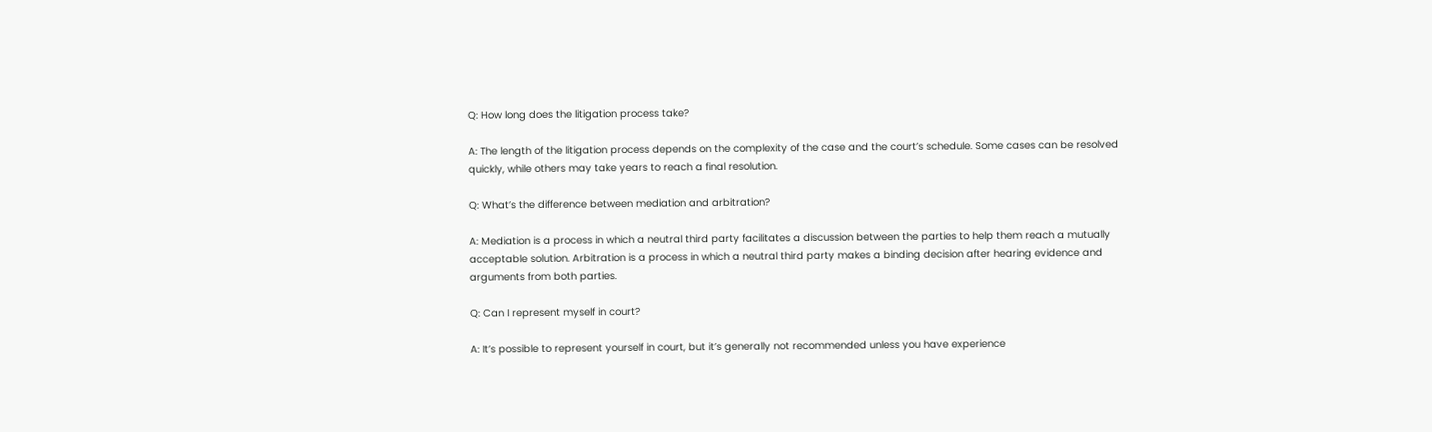Q: How long does the litigation process take?

A: The length of the litigation process depends on the complexity of the case and the court’s schedule. Some cases can be resolved quickly, while others may take years to reach a final resolution.

Q: What’s the difference between mediation and arbitration?

A: Mediation is a process in which a neutral third party facilitates a discussion between the parties to help them reach a mutually acceptable solution. Arbitration is a process in which a neutral third party makes a binding decision after hearing evidence and arguments from both parties.

Q: Can I represent myself in court?

A: It’s possible to represent yourself in court, but it’s generally not recommended unless you have experience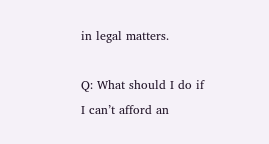in legal matters.

Q: What should I do if I can’t afford an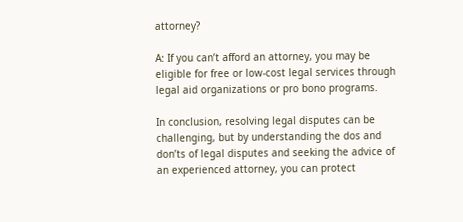attorney?

A: If you can’t afford an attorney, you may be eligible for free or low-cost legal services through legal aid organizations or pro bono programs.

In conclusion, resolving legal disputes can be challenging, but by understanding the dos and don’ts of legal disputes and seeking the advice of an experienced attorney, you can protect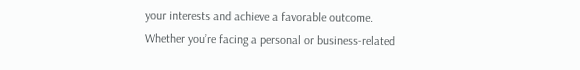your interests and achieve a favorable outcome. Whether you’re facing a personal or business-related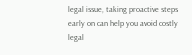legal issue, taking proactive steps early on can help you avoid costly legal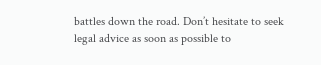battles down the road. Don’t hesitate to seek legal advice as soon as possible to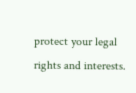protect your legal rights and interests.